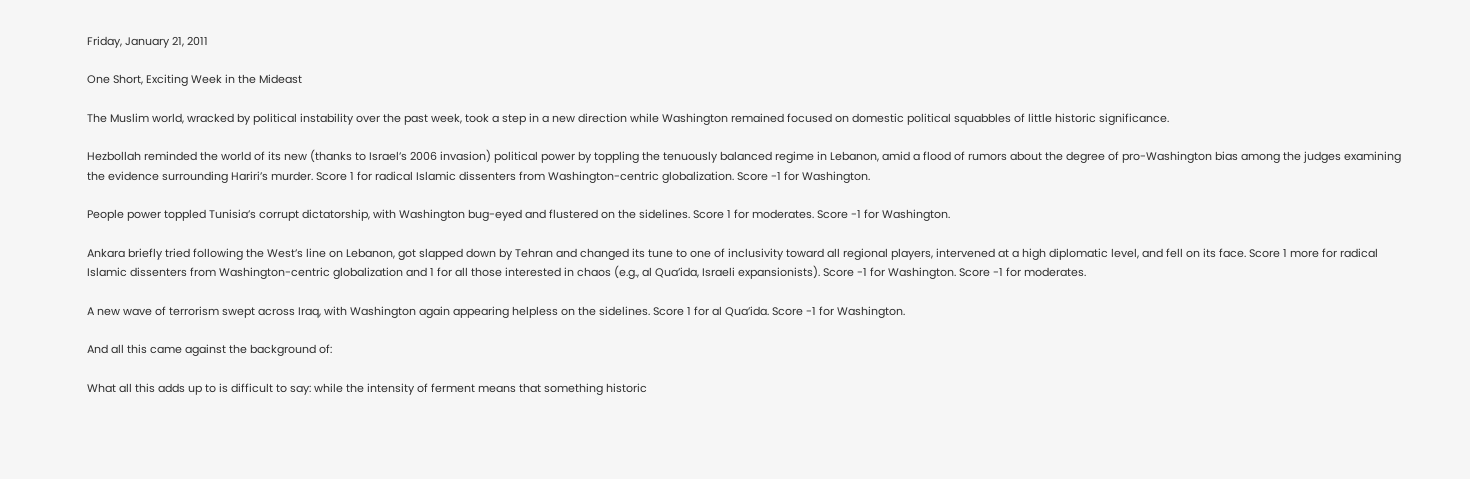Friday, January 21, 2011

One Short, Exciting Week in the Mideast

The Muslim world, wracked by political instability over the past week, took a step in a new direction while Washington remained focused on domestic political squabbles of little historic significance.

Hezbollah reminded the world of its new (thanks to Israel’s 2006 invasion) political power by toppling the tenuously balanced regime in Lebanon, amid a flood of rumors about the degree of pro-Washington bias among the judges examining the evidence surrounding Hariri’s murder. Score 1 for radical Islamic dissenters from Washington-centric globalization. Score -1 for Washington.

People power toppled Tunisia’s corrupt dictatorship, with Washington bug-eyed and flustered on the sidelines. Score 1 for moderates. Score -1 for Washington.

Ankara briefly tried following the West’s line on Lebanon, got slapped down by Tehran and changed its tune to one of inclusivity toward all regional players, intervened at a high diplomatic level, and fell on its face. Score 1 more for radical Islamic dissenters from Washington-centric globalization and 1 for all those interested in chaos (e.g., al Qua’ida, Israeli expansionists). Score -1 for Washington. Score -1 for moderates.

A new wave of terrorism swept across Iraq, with Washington again appearing helpless on the sidelines. Score 1 for al Qua’ida. Score -1 for Washington.

And all this came against the background of:

What all this adds up to is difficult to say: while the intensity of ferment means that something historic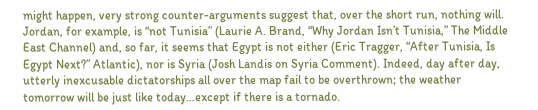might happen, very strong counter-arguments suggest that, over the short run, nothing will. Jordan, for example, is “not Tunisia” (Laurie A. Brand, “Why Jordan Isn’t Tunisia,” The Middle East Channel) and, so far, it seems that Egypt is not either (Eric Tragger, “After Tunisia, Is Egypt Next?” Atlantic), nor is Syria (Josh Landis on Syria Comment). Indeed, day after day, utterly inexcusable dictatorships all over the map fail to be overthrown; the weather tomorrow will be just like today…except if there is a tornado.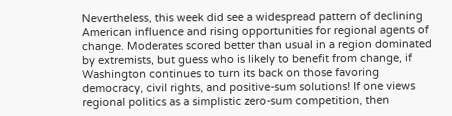Nevertheless, this week did see a widespread pattern of declining American influence and rising opportunities for regional agents of change. Moderates scored better than usual in a region dominated by extremists, but guess who is likely to benefit from change, if Washington continues to turn its back on those favoring democracy, civil rights, and positive-sum solutions! If one views regional politics as a simplistic zero-sum competition, then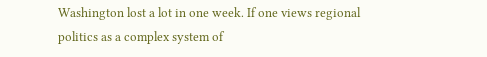Washington lost a lot in one week. If one views regional politics as a complex system of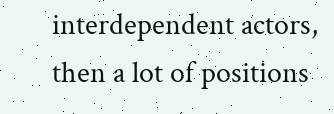interdependent actors, then a lot of positions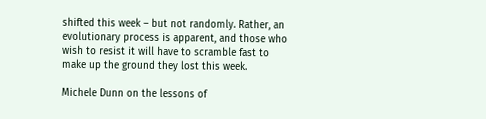shifted this week – but not randomly. Rather, an evolutionary process is apparent, and those who wish to resist it will have to scramble fast to make up the ground they lost this week.

Michele Dunn on the lessons of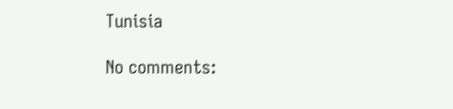Tunisia

No comments: